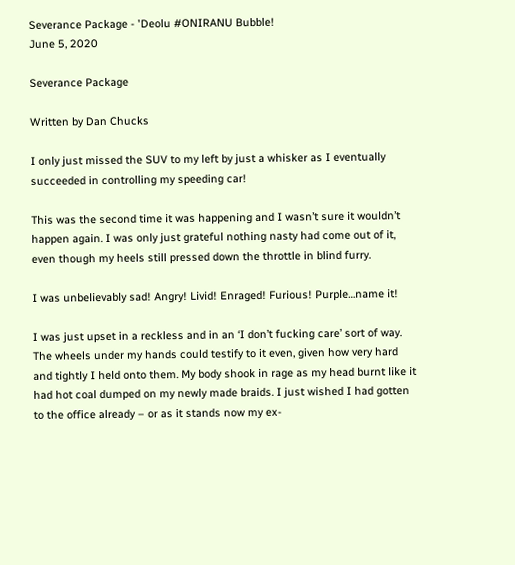Severance Package - 'Deolu #ONIRANU Bubble!
June 5, 2020

Severance Package

Written by Dan Chucks

I only just missed the SUV to my left by just a whisker as I eventually succeeded in controlling my speeding car!

This was the second time it was happening and I wasn’t sure it wouldn’t happen again. I was only just grateful nothing nasty had come out of it, even though my heels still pressed down the throttle in blind furry.

I was unbelievably sad! Angry! Livid! Enraged! Furious! Purple…name it!

I was just upset in a reckless and in an ‘I don’t fucking care’ sort of way. The wheels under my hands could testify to it even, given how very hard and tightly I held onto them. My body shook in rage as my head burnt like it had hot coal dumped on my newly made braids. I just wished I had gotten to the office already – or as it stands now my ex-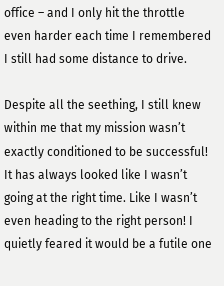office – and I only hit the throttle even harder each time I remembered I still had some distance to drive.

Despite all the seething, I still knew within me that my mission wasn’t exactly conditioned to be successful! It has always looked like I wasn’t going at the right time. Like I wasn’t even heading to the right person! I quietly feared it would be a futile one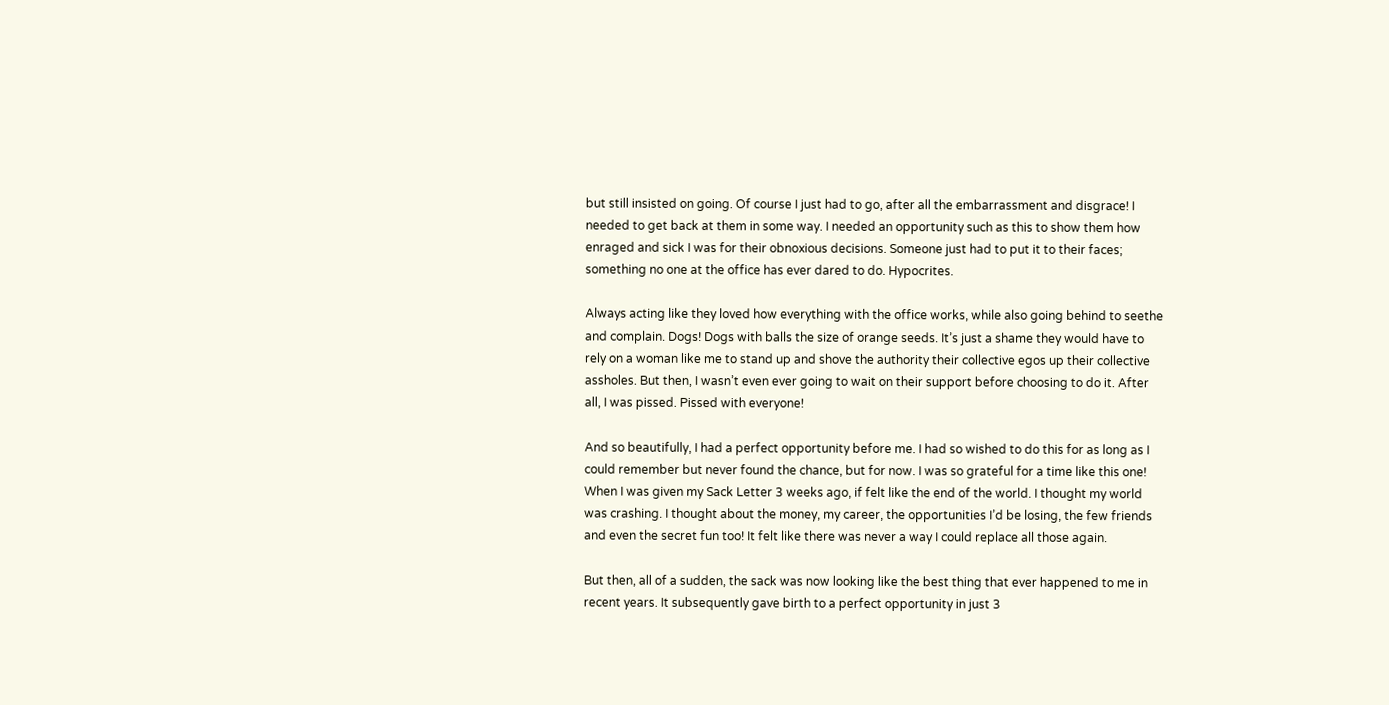but still insisted on going. Of course I just had to go, after all the embarrassment and disgrace! I needed to get back at them in some way. I needed an opportunity such as this to show them how enraged and sick I was for their obnoxious decisions. Someone just had to put it to their faces; something no one at the office has ever dared to do. Hypocrites.

Always acting like they loved how everything with the office works, while also going behind to seethe and complain. Dogs! Dogs with balls the size of orange seeds. It’s just a shame they would have to rely on a woman like me to stand up and shove the authority their collective egos up their collective assholes. But then, I wasn’t even ever going to wait on their support before choosing to do it. After all, I was pissed. Pissed with everyone!

And so beautifully, I had a perfect opportunity before me. I had so wished to do this for as long as I could remember but never found the chance, but for now. I was so grateful for a time like this one! When I was given my Sack Letter 3 weeks ago, if felt like the end of the world. I thought my world was crashing. I thought about the money, my career, the opportunities I’d be losing, the few friends and even the secret fun too! It felt like there was never a way I could replace all those again.

But then, all of a sudden, the sack was now looking like the best thing that ever happened to me in recent years. It subsequently gave birth to a perfect opportunity in just 3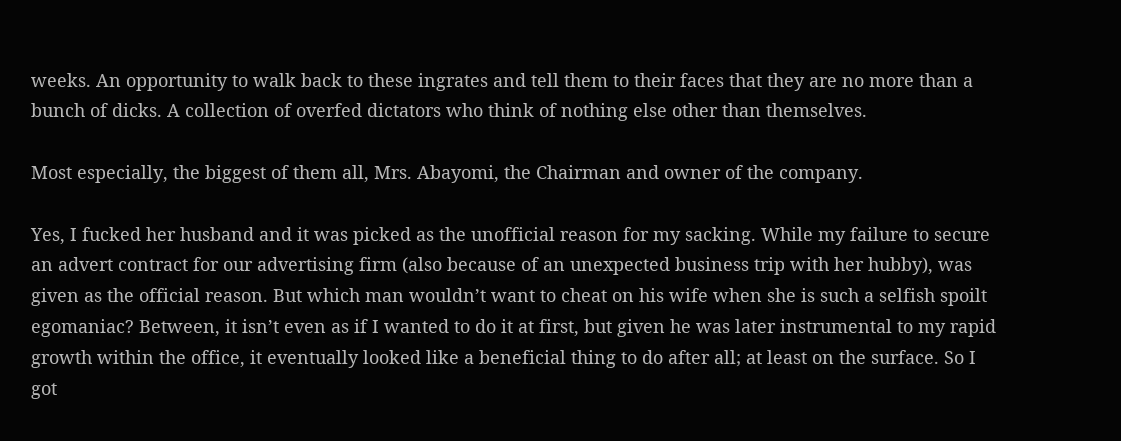weeks. An opportunity to walk back to these ingrates and tell them to their faces that they are no more than a bunch of dicks. A collection of overfed dictators who think of nothing else other than themselves.

Most especially, the biggest of them all, Mrs. Abayomi, the Chairman and owner of the company.

Yes, I fucked her husband and it was picked as the unofficial reason for my sacking. While my failure to secure an advert contract for our advertising firm (also because of an unexpected business trip with her hubby), was given as the official reason. But which man wouldn’t want to cheat on his wife when she is such a selfish spoilt egomaniac? Between, it isn’t even as if I wanted to do it at first, but given he was later instrumental to my rapid growth within the office, it eventually looked like a beneficial thing to do after all; at least on the surface. So I got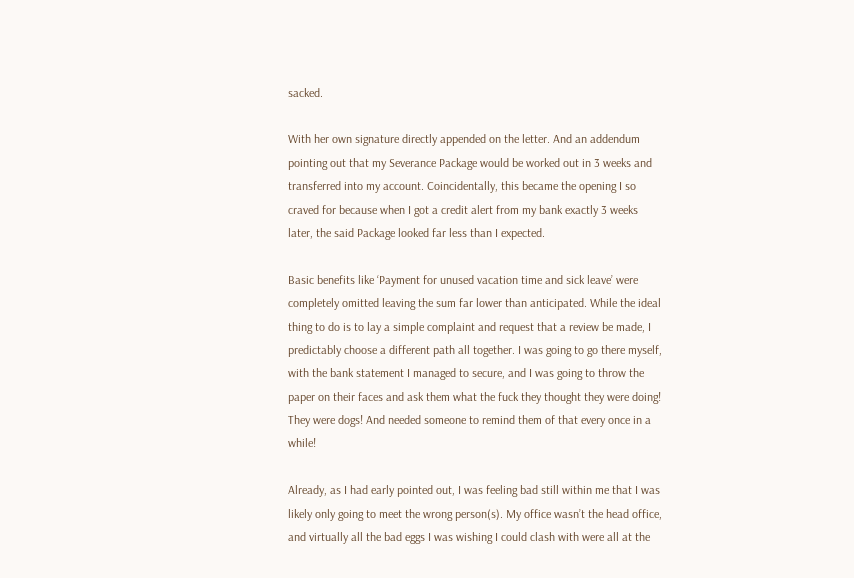sacked.

With her own signature directly appended on the letter. And an addendum pointing out that my Severance Package would be worked out in 3 weeks and transferred into my account. Coincidentally, this became the opening I so craved for because when I got a credit alert from my bank exactly 3 weeks later, the said Package looked far less than I expected.

Basic benefits like ‘Payment for unused vacation time and sick leave’ were completely omitted leaving the sum far lower than anticipated. While the ideal thing to do is to lay a simple complaint and request that a review be made, I predictably choose a different path all together. I was going to go there myself, with the bank statement I managed to secure, and I was going to throw the paper on their faces and ask them what the fuck they thought they were doing! They were dogs! And needed someone to remind them of that every once in a while!

Already, as I had early pointed out, I was feeling bad still within me that I was likely only going to meet the wrong person(s). My office wasn’t the head office, and virtually all the bad eggs I was wishing I could clash with were all at the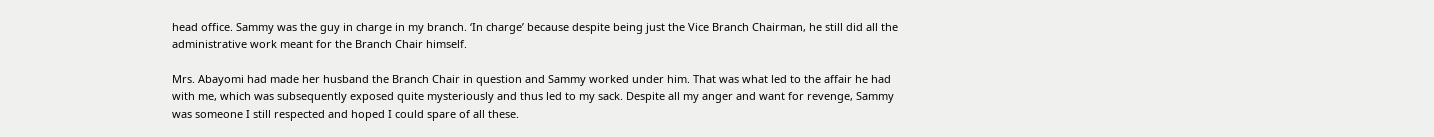head office. Sammy was the guy in charge in my branch. ‘In charge’ because despite being just the Vice Branch Chairman, he still did all the administrative work meant for the Branch Chair himself.

Mrs. Abayomi had made her husband the Branch Chair in question and Sammy worked under him. That was what led to the affair he had with me, which was subsequently exposed quite mysteriously and thus led to my sack. Despite all my anger and want for revenge, Sammy was someone I still respected and hoped I could spare of all these.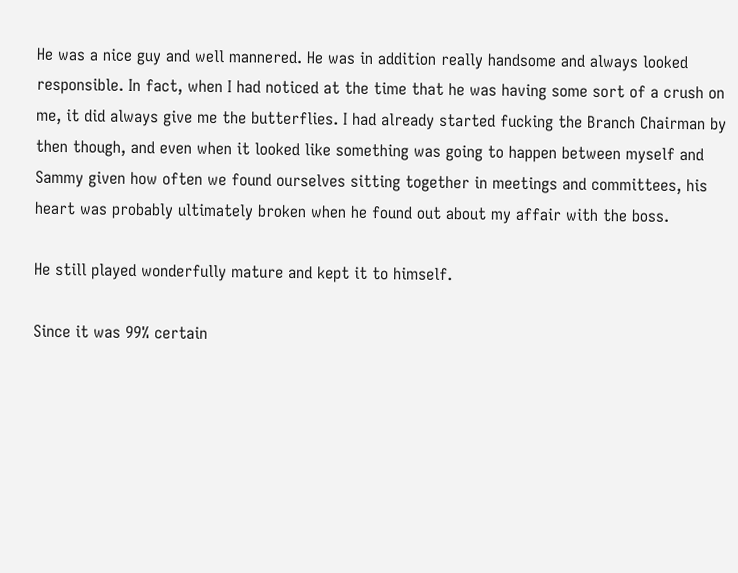He was a nice guy and well mannered. He was in addition really handsome and always looked responsible. In fact, when I had noticed at the time that he was having some sort of a crush on me, it did always give me the butterflies. I had already started fucking the Branch Chairman by then though, and even when it looked like something was going to happen between myself and Sammy given how often we found ourselves sitting together in meetings and committees, his heart was probably ultimately broken when he found out about my affair with the boss.

He still played wonderfully mature and kept it to himself.

Since it was 99% certain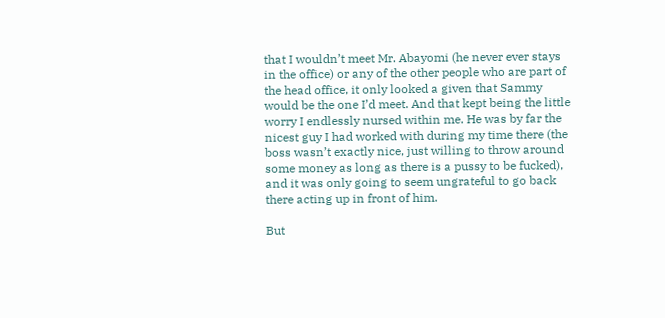that I wouldn’t meet Mr. Abayomi (he never ever stays in the office) or any of the other people who are part of the head office, it only looked a given that Sammy would be the one I’d meet. And that kept being the little worry I endlessly nursed within me. He was by far the nicest guy I had worked with during my time there (the boss wasn’t exactly nice, just willing to throw around some money as long as there is a pussy to be fucked), and it was only going to seem ungrateful to go back there acting up in front of him.

But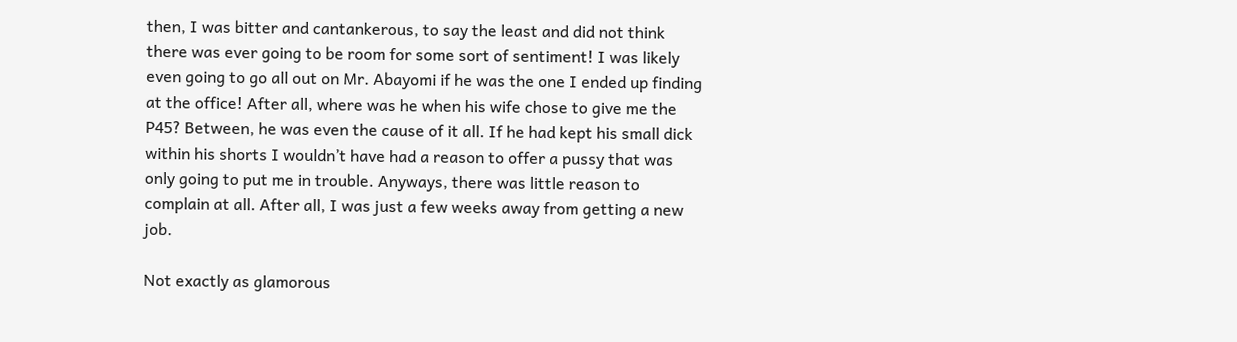then, I was bitter and cantankerous, to say the least and did not think there was ever going to be room for some sort of sentiment! I was likely even going to go all out on Mr. Abayomi if he was the one I ended up finding at the office! After all, where was he when his wife chose to give me the P45? Between, he was even the cause of it all. If he had kept his small dick within his shorts I wouldn’t have had a reason to offer a pussy that was only going to put me in trouble. Anyways, there was little reason to complain at all. After all, I was just a few weeks away from getting a new job.

Not exactly as glamorous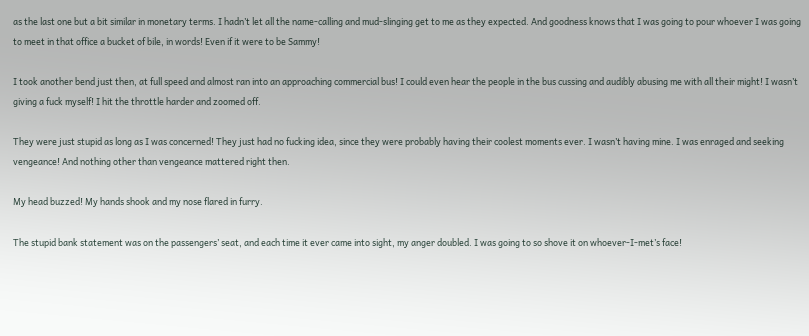as the last one but a bit similar in monetary terms. I hadn’t let all the name-calling and mud-slinging get to me as they expected. And goodness knows that I was going to pour whoever I was going to meet in that office a bucket of bile, in words! Even if it were to be Sammy!

I took another bend just then, at full speed and almost ran into an approaching commercial bus! I could even hear the people in the bus cussing and audibly abusing me with all their might! I wasn’t giving a fuck myself! I hit the throttle harder and zoomed off.

They were just stupid as long as I was concerned! They just had no fucking idea, since they were probably having their coolest moments ever. I wasn’t having mine. I was enraged and seeking vengeance! And nothing other than vengeance mattered right then.

My head buzzed! My hands shook and my nose flared in furry.

The stupid bank statement was on the passengers’ seat, and each time it ever came into sight, my anger doubled. I was going to so shove it on whoever-I-met’s face!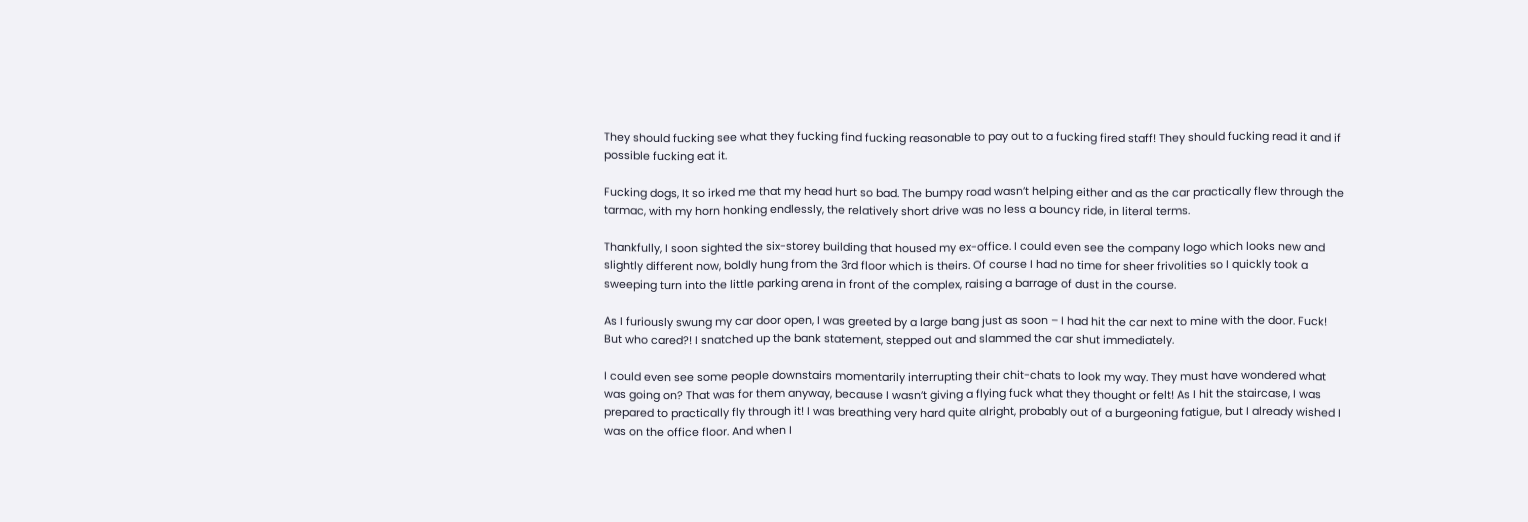They should fucking see what they fucking find fucking reasonable to pay out to a fucking fired staff! They should fucking read it and if possible fucking eat it.

Fucking dogs, It so irked me that my head hurt so bad. The bumpy road wasn’t helping either and as the car practically flew through the tarmac, with my horn honking endlessly, the relatively short drive was no less a bouncy ride, in literal terms.

Thankfully, I soon sighted the six-storey building that housed my ex-office. I could even see the company logo which looks new and slightly different now, boldly hung from the 3rd floor which is theirs. Of course I had no time for sheer frivolities so I quickly took a sweeping turn into the little parking arena in front of the complex, raising a barrage of dust in the course.

As I furiously swung my car door open, I was greeted by a large bang just as soon – I had hit the car next to mine with the door. Fuck! But who cared?! I snatched up the bank statement, stepped out and slammed the car shut immediately.

I could even see some people downstairs momentarily interrupting their chit-chats to look my way. They must have wondered what was going on? That was for them anyway, because I wasn’t giving a flying fuck what they thought or felt! As I hit the staircase, I was prepared to practically fly through it! I was breathing very hard quite alright, probably out of a burgeoning fatigue, but I already wished I was on the office floor. And when I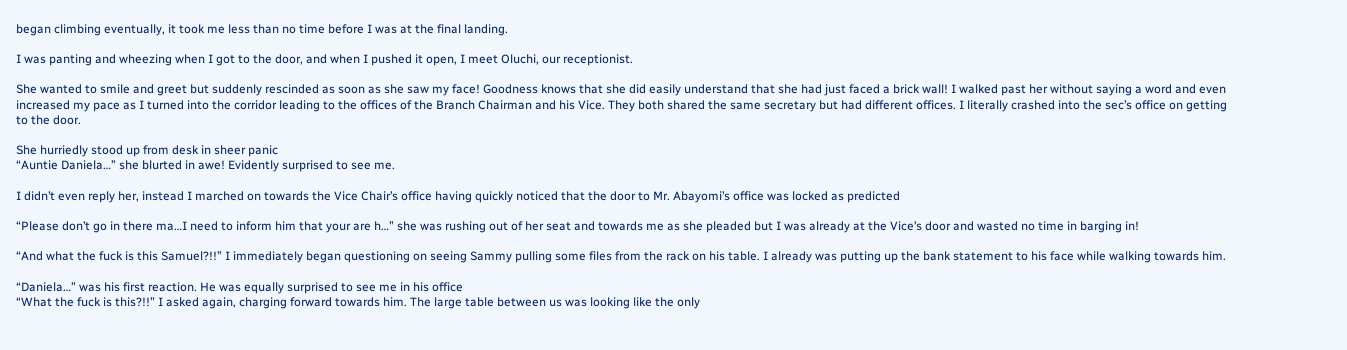began climbing eventually, it took me less than no time before I was at the final landing.

I was panting and wheezing when I got to the door, and when I pushed it open, I meet Oluchi, our receptionist.

She wanted to smile and greet but suddenly rescinded as soon as she saw my face! Goodness knows that she did easily understand that she had just faced a brick wall! I walked past her without saying a word and even increased my pace as I turned into the corridor leading to the offices of the Branch Chairman and his Vice. They both shared the same secretary but had different offices. I literally crashed into the sec’s office on getting to the door.

She hurriedly stood up from desk in sheer panic
“Auntie Daniela…” she blurted in awe! Evidently surprised to see me.

I didn’t even reply her, instead I marched on towards the Vice Chair’s office having quickly noticed that the door to Mr. Abayomi’s office was locked as predicted

“Please don’t go in there ma…I need to inform him that your are h…” she was rushing out of her seat and towards me as she pleaded but I was already at the Vice’s door and wasted no time in barging in!

“And what the fuck is this Samuel?!!” I immediately began questioning on seeing Sammy pulling some files from the rack on his table. I already was putting up the bank statement to his face while walking towards him.

“Daniela…” was his first reaction. He was equally surprised to see me in his office
“What the fuck is this?!!” I asked again, charging forward towards him. The large table between us was looking like the only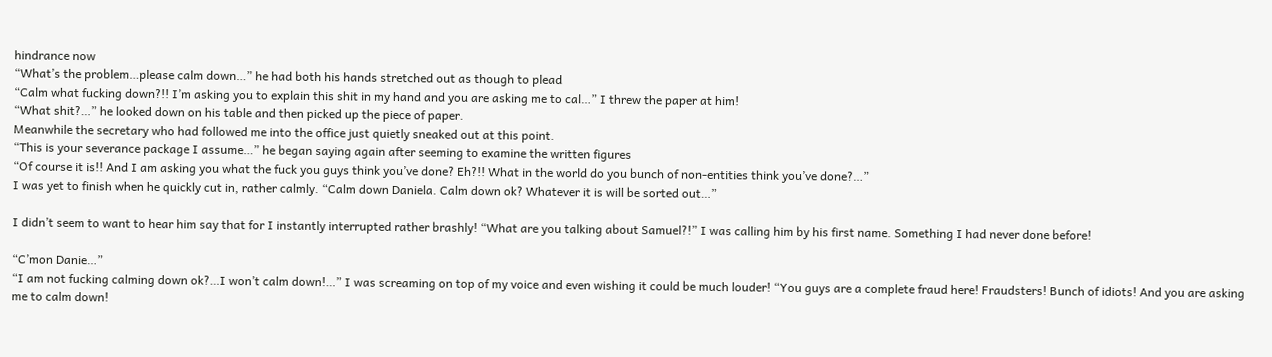hindrance now
“What’s the problem…please calm down…” he had both his hands stretched out as though to plead
“Calm what fucking down?!! I’m asking you to explain this shit in my hand and you are asking me to cal…” I threw the paper at him!
“What shit?…” he looked down on his table and then picked up the piece of paper.
Meanwhile the secretary who had followed me into the office just quietly sneaked out at this point.
“This is your severance package I assume…” he began saying again after seeming to examine the written figures
“Of course it is!! And I am asking you what the fuck you guys think you’ve done? Eh?!! What in the world do you bunch of non-entities think you’ve done?…”
I was yet to finish when he quickly cut in, rather calmly. “Calm down Daniela. Calm down ok? Whatever it is will be sorted out…”

I didn’t seem to want to hear him say that for I instantly interrupted rather brashly! “What are you talking about Samuel?!” I was calling him by his first name. Something I had never done before!

“C’mon Danie…”
“I am not fucking calming down ok?…I won’t calm down!…” I was screaming on top of my voice and even wishing it could be much louder! “You guys are a complete fraud here! Fraudsters! Bunch of idiots! And you are asking me to calm down!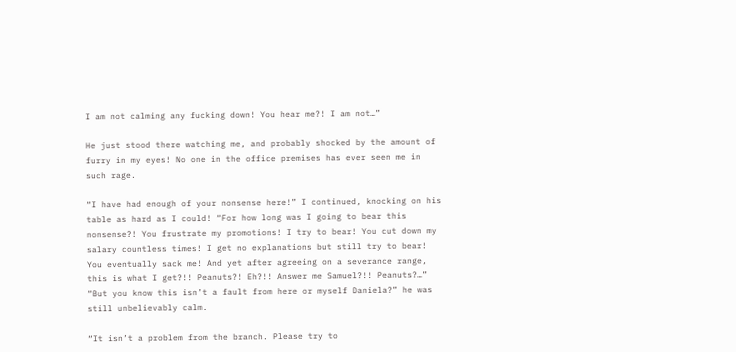I am not calming any fucking down! You hear me?! I am not…”

He just stood there watching me, and probably shocked by the amount of furry in my eyes! No one in the office premises has ever seen me in such rage.

“I have had enough of your nonsense here!” I continued, knocking on his table as hard as I could! “For how long was I going to bear this nonsense?! You frustrate my promotions! I try to bear! You cut down my salary countless times! I get no explanations but still try to bear! You eventually sack me! And yet after agreeing on a severance range, this is what I get?!! Peanuts?! Eh?!! Answer me Samuel?!! Peanuts?…”
“But you know this isn’t a fault from here or myself Daniela?” he was still unbelievably calm.

“It isn’t a problem from the branch. Please try to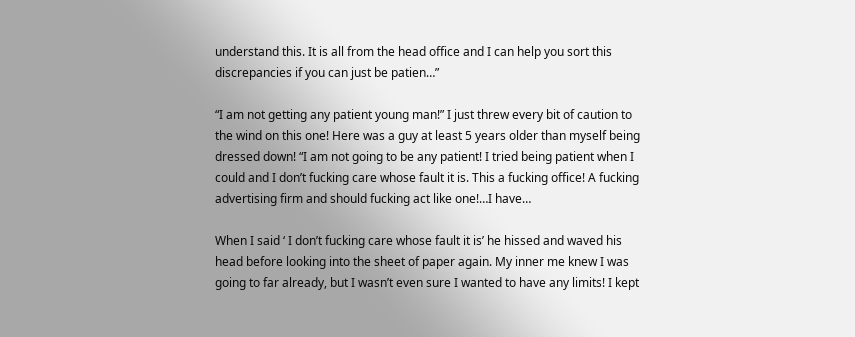understand this. It is all from the head office and I can help you sort this discrepancies if you can just be patien…”

“I am not getting any patient young man!” I just threw every bit of caution to the wind on this one! Here was a guy at least 5 years older than myself being dressed down! “I am not going to be any patient! I tried being patient when I could and I don’t fucking care whose fault it is. This a fucking office! A fucking advertising firm and should fucking act like one!…I have…

When I said ‘ I don’t fucking care whose fault it is’ he hissed and waved his head before looking into the sheet of paper again. My inner me knew I was going to far already, but I wasn’t even sure I wanted to have any limits! I kept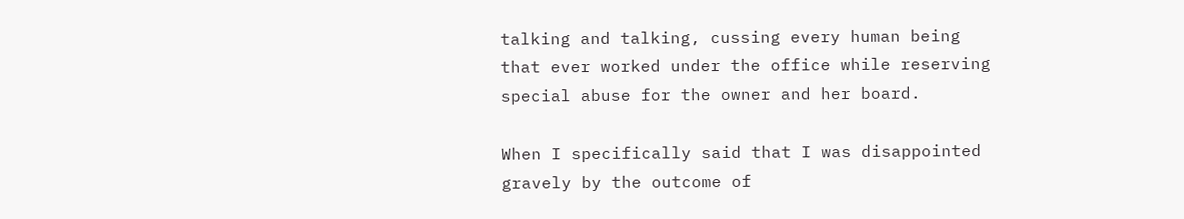talking and talking, cussing every human being that ever worked under the office while reserving special abuse for the owner and her board.

When I specifically said that I was disappointed gravely by the outcome of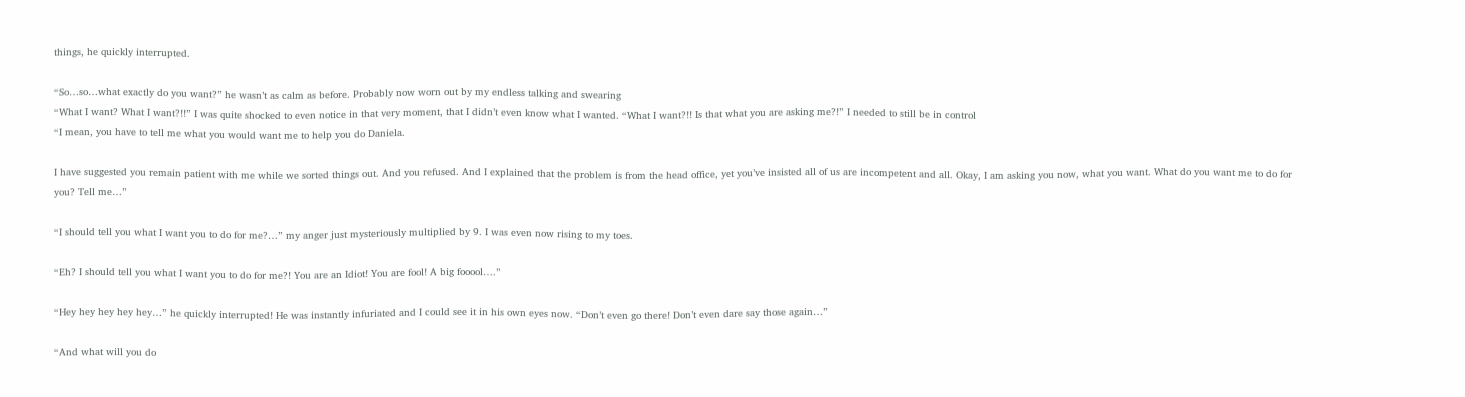things, he quickly interrupted.

“So…so…what exactly do you want?” he wasn’t as calm as before. Probably now worn out by my endless talking and swearing
“What I want? What I want?!!” I was quite shocked to even notice in that very moment, that I didn’t even know what I wanted. “What I want?!! Is that what you are asking me?!” I needed to still be in control
“I mean, you have to tell me what you would want me to help you do Daniela.

I have suggested you remain patient with me while we sorted things out. And you refused. And I explained that the problem is from the head office, yet you’ve insisted all of us are incompetent and all. Okay, I am asking you now, what you want. What do you want me to do for you? Tell me…”

“I should tell you what I want you to do for me?…” my anger just mysteriously multiplied by 9. I was even now rising to my toes.

“Eh? I should tell you what I want you to do for me?! You are an Idiot! You are fool! A big fooool….”

“Hey hey hey hey hey…” he quickly interrupted! He was instantly infuriated and I could see it in his own eyes now. “Don’t even go there! Don’t even dare say those again…”

“And what will you do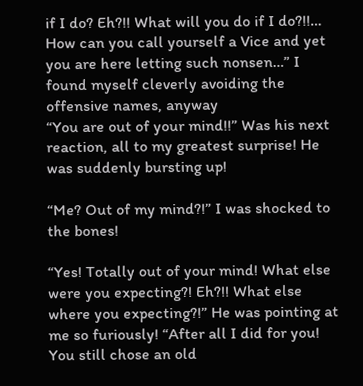if I do? Eh?!! What will you do if I do?!!… How can you call yourself a Vice and yet you are here letting such nonsen…” I found myself cleverly avoiding the offensive names, anyway
“You are out of your mind!!” Was his next reaction, all to my greatest surprise! He was suddenly bursting up!

“Me? Out of my mind?!” I was shocked to the bones!

“Yes! Totally out of your mind! What else were you expecting?! Eh?!! What else where you expecting?!” He was pointing at me so furiously! “After all I did for you! You still chose an old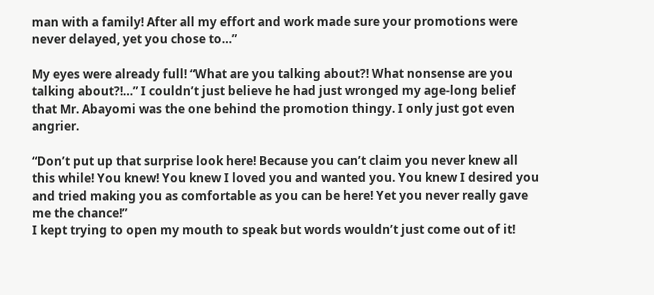man with a family! After all my effort and work made sure your promotions were never delayed, yet you chose to…”

My eyes were already full! “What are you talking about?! What nonsense are you talking about?!…” I couldn’t just believe he had just wronged my age-long belief that Mr. Abayomi was the one behind the promotion thingy. I only just got even angrier.

“Don’t put up that surprise look here! Because you can’t claim you never knew all this while! You knew! You knew I loved you and wanted you. You knew I desired you and tried making you as comfortable as you can be here! Yet you never really gave me the chance!”
I kept trying to open my mouth to speak but words wouldn’t just come out of it!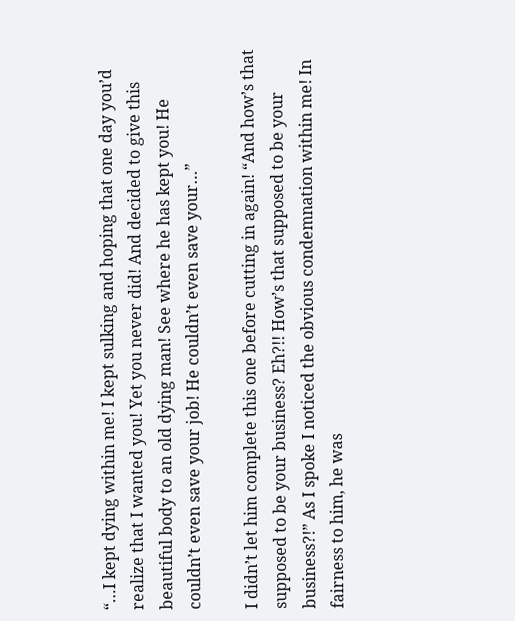“…I kept dying within me! I kept sulking and hoping that one day you’d realize that I wanted you! Yet you never did! And decided to give this beautiful body to an old dying man! See where he has kept you! He couldn’t even save your job! He couldn’t even save your…”

I didn’t let him complete this one before cutting in again! “And how’s that supposed to be your business? Eh?!! How’s that supposed to be your business?!” As I spoke I noticed the obvious condemnation within me! In fairness to him, he was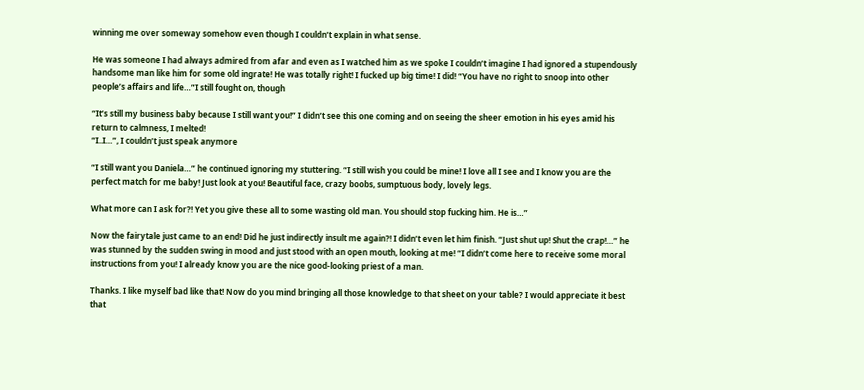winning me over someway somehow even though I couldn’t explain in what sense.

He was someone I had always admired from afar and even as I watched him as we spoke I couldn’t imagine I had ignored a stupendously handsome man like him for some old ingrate! He was totally right! I fucked up big time! I did! “You have no right to snoop into other people’s affairs and life…”I still fought on, though

“It’s still my business baby because I still want you!” I didn’t see this one coming and on seeing the sheer emotion in his eyes amid his return to calmness, I melted!
“I..I…”, I couldn’t just speak anymore

“I still want you Daniela…” he continued ignoring my stuttering. “I still wish you could be mine! I love all I see and I know you are the perfect match for me baby! Just look at you! Beautiful face, crazy boobs, sumptuous body, lovely legs.

What more can I ask for?! Yet you give these all to some wasting old man. You should stop fucking him. He is…”

Now the fairytale just came to an end! Did he just indirectly insult me again?! I didn’t even let him finish. “Just shut up! Shut the crap!…” he was stunned by the sudden swing in mood and just stood with an open mouth, looking at me! “I didn’t come here to receive some moral instructions from you! I already know you are the nice good-looking priest of a man.

Thanks. I like myself bad like that! Now do you mind bringing all those knowledge to that sheet on your table? I would appreciate it best that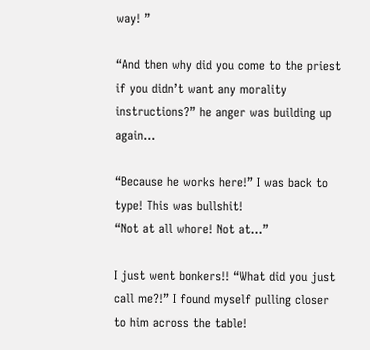way! ”

“And then why did you come to the priest if you didn’t want any morality instructions?” he anger was building up again…

“Because he works here!” I was back to type! This was bullshit!
“Not at all whore! Not at…”

I just went bonkers!! “What did you just call me?!” I found myself pulling closer to him across the table!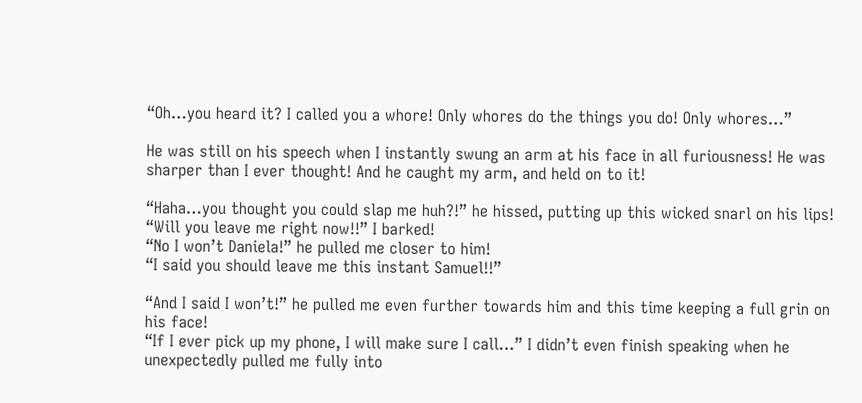“Oh…you heard it? I called you a whore! Only whores do the things you do! Only whores…”

He was still on his speech when I instantly swung an arm at his face in all furiousness! He was sharper than I ever thought! And he caught my arm, and held on to it!

“Haha…you thought you could slap me huh?!” he hissed, putting up this wicked snarl on his lips!
“Will you leave me right now!!” I barked!
“No I won’t Daniela!” he pulled me closer to him!
“I said you should leave me this instant Samuel!!”

“And I said I won’t!” he pulled me even further towards him and this time keeping a full grin on his face!
“If I ever pick up my phone, I will make sure I call…” I didn’t even finish speaking when he unexpectedly pulled me fully into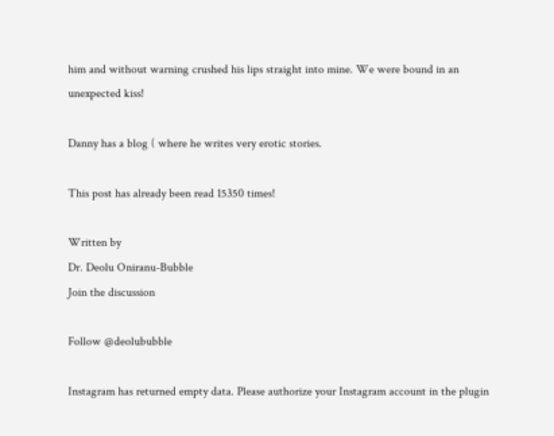him and without warning crushed his lips straight into mine. We were bound in an unexpected kiss!

Danny has a blog ( where he writes very erotic stories.

This post has already been read 15350 times!

Written by
Dr. Deolu Oniranu-Bubble
Join the discussion

Follow @deolububble

Instagram has returned empty data. Please authorize your Instagram account in the plugin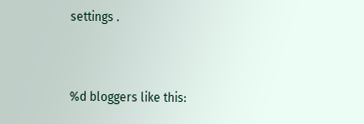settings .


%d bloggers like this: